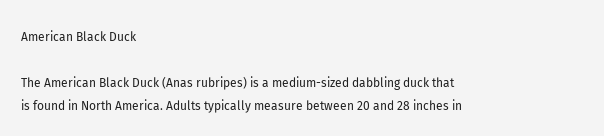American Black Duck

The American Black Duck (Anas rubripes) is a medium-sized dabbling duck that is found in North America. Adults typically measure between 20 and 28 inches in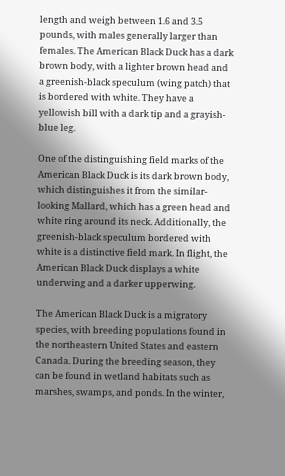length and weigh between 1.6 and 3.5 pounds, with males generally larger than females. The American Black Duck has a dark brown body, with a lighter brown head and a greenish-black speculum (wing patch) that is bordered with white. They have a yellowish bill with a dark tip and a grayish-blue leg.

One of the distinguishing field marks of the American Black Duck is its dark brown body, which distinguishes it from the similar-looking Mallard, which has a green head and white ring around its neck. Additionally, the greenish-black speculum bordered with white is a distinctive field mark. In flight, the American Black Duck displays a white underwing and a darker upperwing.

The American Black Duck is a migratory species, with breeding populations found in the northeastern United States and eastern Canada. During the breeding season, they can be found in wetland habitats such as marshes, swamps, and ponds. In the winter,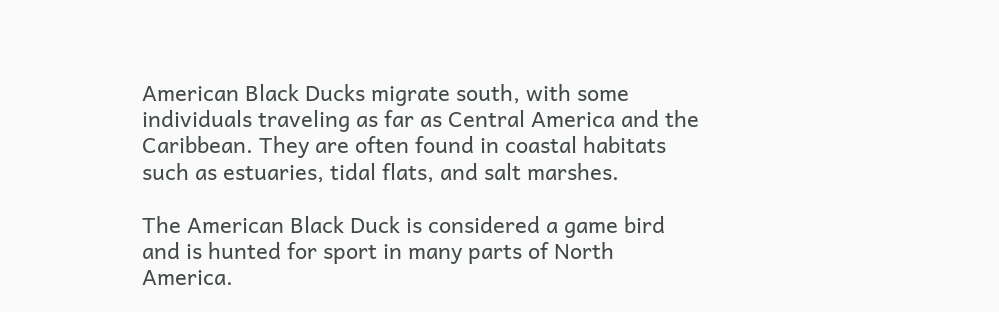American Black Ducks migrate south, with some individuals traveling as far as Central America and the Caribbean. They are often found in coastal habitats such as estuaries, tidal flats, and salt marshes.

The American Black Duck is considered a game bird and is hunted for sport in many parts of North America.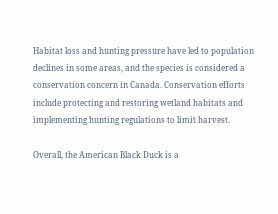Habitat loss and hunting pressure have led to population declines in some areas, and the species is considered a conservation concern in Canada. Conservation efforts include protecting and restoring wetland habitats and implementing hunting regulations to limit harvest.

Overall, the American Black Duck is a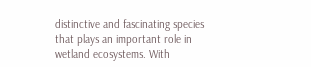distinctive and fascinating species that plays an important role in wetland ecosystems. With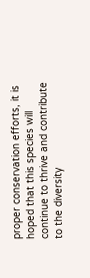proper conservation efforts, it is hoped that this species will continue to thrive and contribute to the diversity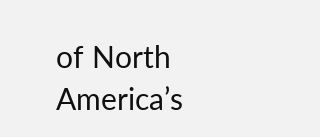of North America’s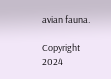avian fauna.

Copyright 2024